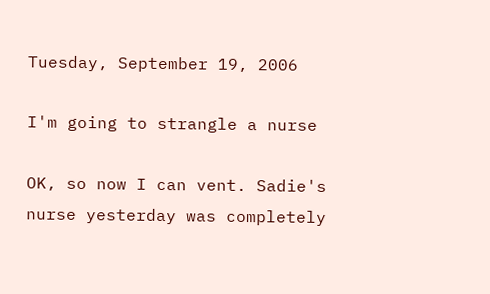Tuesday, September 19, 2006

I'm going to strangle a nurse

OK, so now I can vent. Sadie's nurse yesterday was completely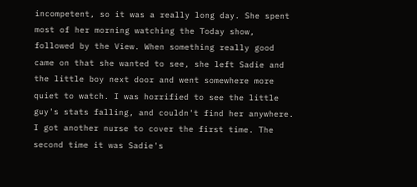incompetent, so it was a really long day. She spent most of her morning watching the Today show, followed by the View. When something really good came on that she wanted to see, she left Sadie and the little boy next door and went somewhere more quiet to watch. I was horrified to see the little guy's stats falling, and couldn't find her anywhere. I got another nurse to cover the first time. The second time it was Sadie's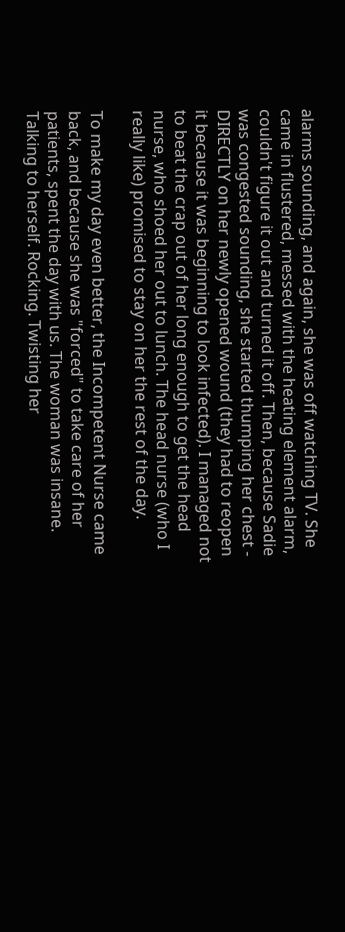alarms sounding, and again, she was off watching TV. She came in flustered, messed with the heating element alarm, couldn't figure it out and turned it off. Then, because Sadie was congested sounding, she started thumping her chest - DIRECTLY on her newly opened wound (they had to reopen it because it was beginning to look infected). I managed not to beat the crap out of her long enough to get the head nurse, who shoed her out to lunch. The head nurse (who I really like) promised to stay on her the rest of the day.

To make my day even better, the Incompetent Nurse came back, and because she was "forced" to take care of her patients, spent the day with us. The woman was insane. Talking to herself. Rocking. Twisting her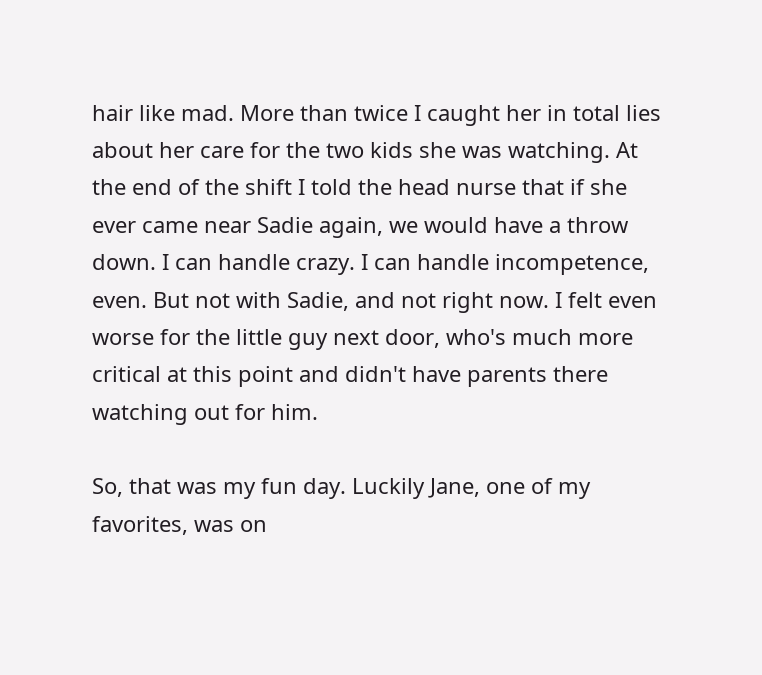hair like mad. More than twice I caught her in total lies about her care for the two kids she was watching. At the end of the shift I told the head nurse that if she ever came near Sadie again, we would have a throw down. I can handle crazy. I can handle incompetence, even. But not with Sadie, and not right now. I felt even worse for the little guy next door, who's much more critical at this point and didn't have parents there watching out for him.

So, that was my fun day. Luckily Jane, one of my favorites, was on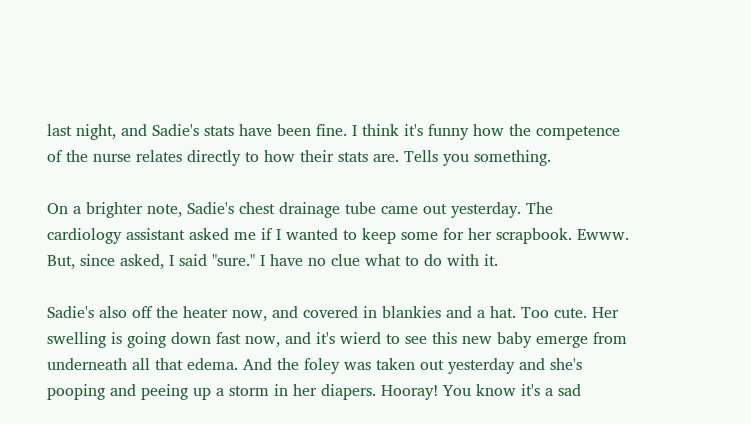last night, and Sadie's stats have been fine. I think it's funny how the competence of the nurse relates directly to how their stats are. Tells you something.

On a brighter note, Sadie's chest drainage tube came out yesterday. The cardiology assistant asked me if I wanted to keep some for her scrapbook. Ewww. But, since asked, I said "sure." I have no clue what to do with it.

Sadie's also off the heater now, and covered in blankies and a hat. Too cute. Her swelling is going down fast now, and it's wierd to see this new baby emerge from underneath all that edema. And the foley was taken out yesterday and she's pooping and peeing up a storm in her diapers. Hooray! You know it's a sad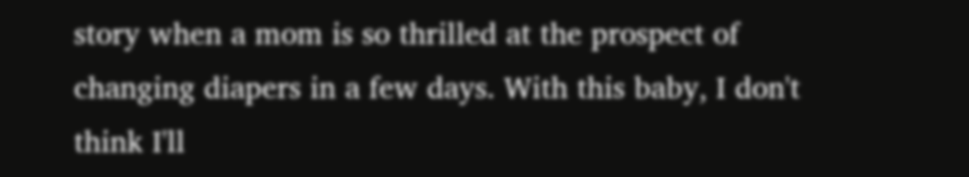story when a mom is so thrilled at the prospect of changing diapers in a few days. With this baby, I don't think I'll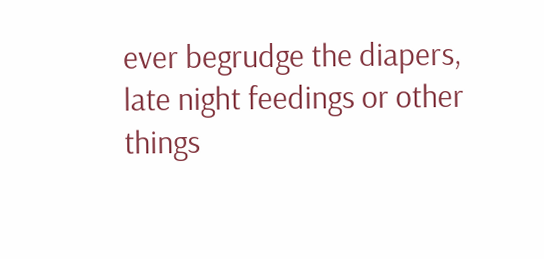ever begrudge the diapers, late night feedings or other things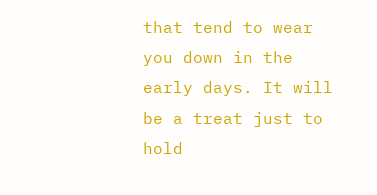that tend to wear you down in the early days. It will be a treat just to hold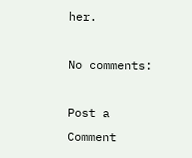her.

No comments:

Post a Comment